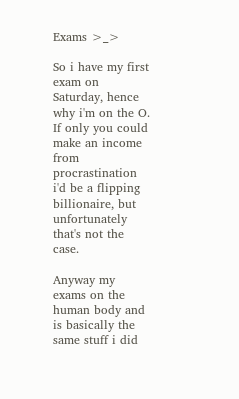Exams >_>

So i have my first exam on Saturday, hence why i'm on the O. If only you could make an income from procrastination i'd be a flipping billionaire, but unfortunately that's not the case.

Anyway my exams on the human body and is basically the same stuff i did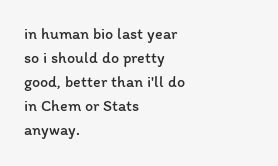in human bio last year so i should do pretty good, better than i'll do in Chem or Stats anyway.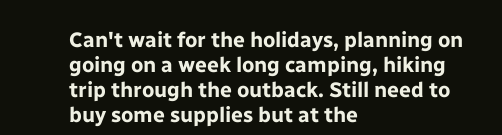Can't wait for the holidays, planning on going on a week long camping, hiking trip through the outback. Still need to buy some supplies but at the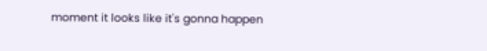moment it looks like it's gonna happen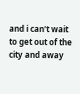and i can't wait to get out of the city and away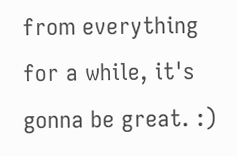from everything for a while, it's gonna be great. :)